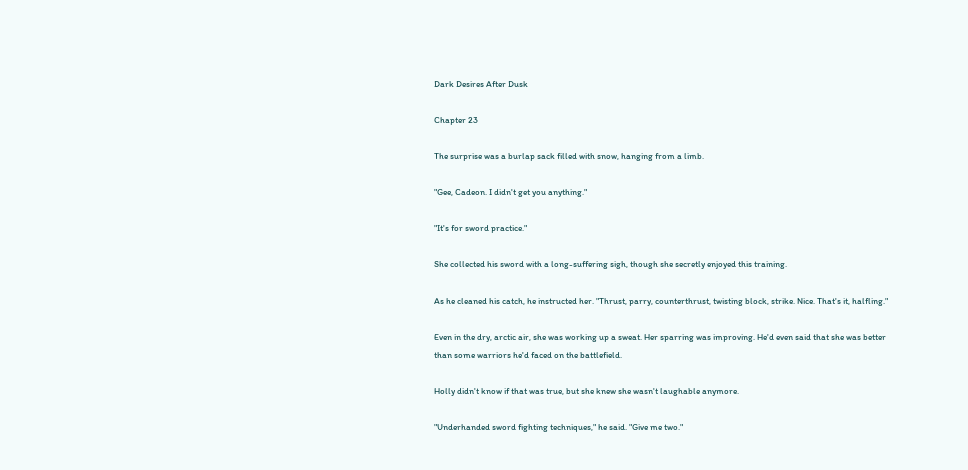Dark Desires After Dusk

Chapter 23

The surprise was a burlap sack filled with snow, hanging from a limb.

"Gee, Cadeon. I didn't get you anything."

"It's for sword practice."

She collected his sword with a long-suffering sigh, though she secretly enjoyed this training.

As he cleaned his catch, he instructed her. "Thrust, parry, counterthrust, twisting block, strike. Nice. That's it, halfling."

Even in the dry, arctic air, she was working up a sweat. Her sparring was improving. He'd even said that she was better than some warriors he'd faced on the battlefield.

Holly didn't know if that was true, but she knew she wasn't laughable anymore.

"Underhanded sword fighting techniques," he said. "Give me two."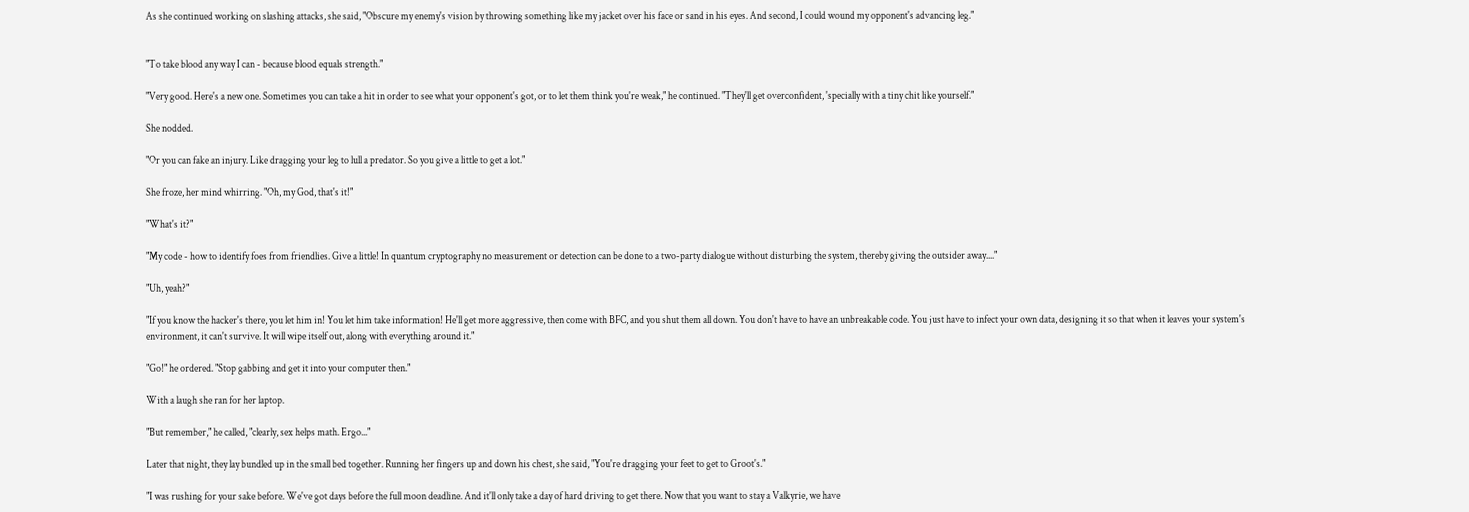As she continued working on slashing attacks, she said, "Obscure my enemy's vision by throwing something like my jacket over his face or sand in his eyes. And second, I could wound my opponent's advancing leg."


"To take blood any way I can - because blood equals strength."

"Very good. Here's a new one. Sometimes you can take a hit in order to see what your opponent's got, or to let them think you're weak," he continued. "They'll get overconfident, 'specially with a tiny chit like yourself."

She nodded.

"Or you can fake an injury. Like dragging your leg to lull a predator. So you give a little to get a lot."

She froze, her mind whirring. "Oh, my God, that's it!"

"What's it?"

"My code - how to identify foes from friendlies. Give a little! In quantum cryptography no measurement or detection can be done to a two-party dialogue without disturbing the system, thereby giving the outsider away...."

"Uh, yeah?"

"If you know the hacker's there, you let him in! You let him take information! He'll get more aggressive, then come with BFC, and you shut them all down. You don't have to have an unbreakable code. You just have to infect your own data, designing it so that when it leaves your system's environment, it can't survive. It will wipe itself out, along with everything around it."

"Go!" he ordered. "Stop gabbing and get it into your computer then."

With a laugh she ran for her laptop.

"But remember," he called, "clearly, sex helps math. Ergo..."

Later that night, they lay bundled up in the small bed together. Running her fingers up and down his chest, she said, "You're dragging your feet to get to Groot's."

"I was rushing for your sake before. We've got days before the full moon deadline. And it'll only take a day of hard driving to get there. Now that you want to stay a Valkyrie, we have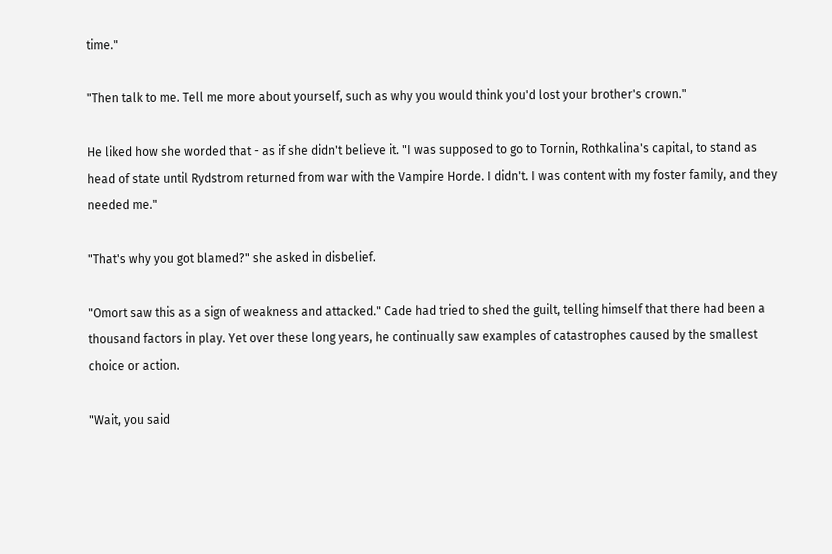time."

"Then talk to me. Tell me more about yourself, such as why you would think you'd lost your brother's crown."

He liked how she worded that - as if she didn't believe it. "I was supposed to go to Tornin, Rothkalina's capital, to stand as head of state until Rydstrom returned from war with the Vampire Horde. I didn't. I was content with my foster family, and they needed me."

"That's why you got blamed?" she asked in disbelief.

"Omort saw this as a sign of weakness and attacked." Cade had tried to shed the guilt, telling himself that there had been a thousand factors in play. Yet over these long years, he continually saw examples of catastrophes caused by the smallest choice or action.

"Wait, you said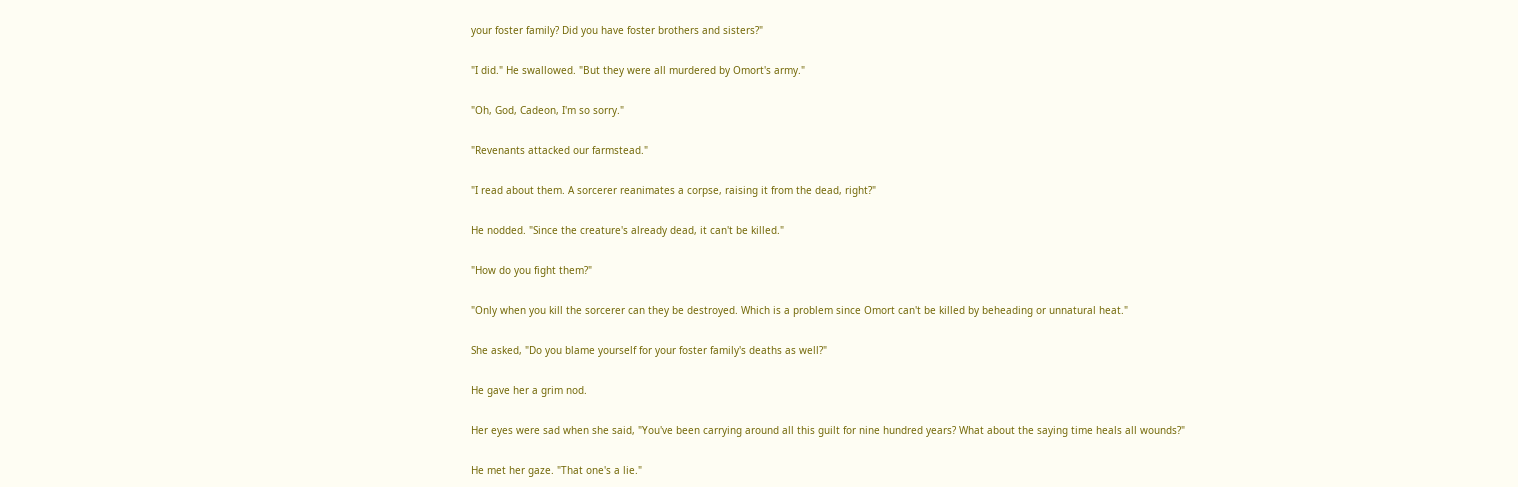your foster family? Did you have foster brothers and sisters?"

"I did." He swallowed. "But they were all murdered by Omort's army."

"Oh, God, Cadeon, I'm so sorry."

"Revenants attacked our farmstead."

"I read about them. A sorcerer reanimates a corpse, raising it from the dead, right?"

He nodded. "Since the creature's already dead, it can't be killed."

"How do you fight them?"

"Only when you kill the sorcerer can they be destroyed. Which is a problem since Omort can't be killed by beheading or unnatural heat."

She asked, "Do you blame yourself for your foster family's deaths as well?"

He gave her a grim nod.

Her eyes were sad when she said, "You've been carrying around all this guilt for nine hundred years? What about the saying time heals all wounds?"

He met her gaze. "That one's a lie."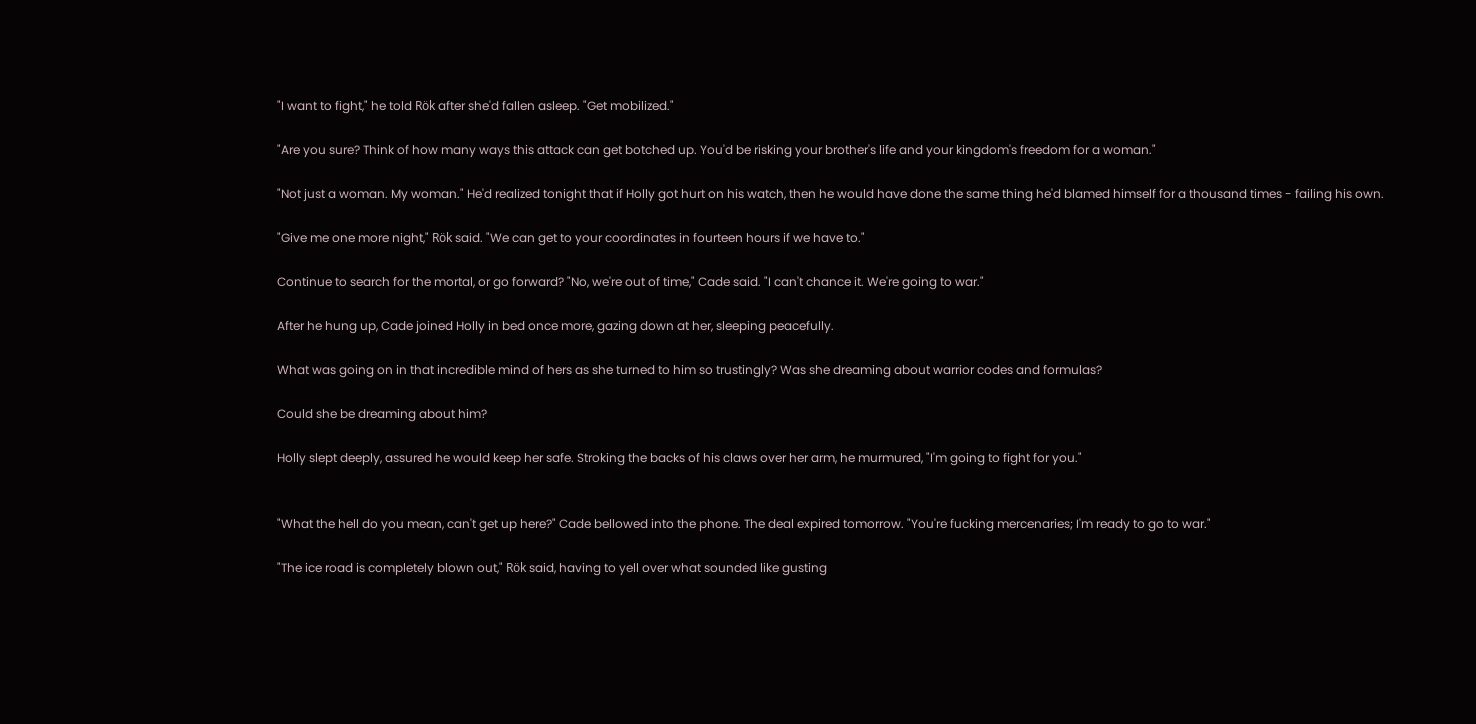"I want to fight," he told Rök after she'd fallen asleep. "Get mobilized."

"Are you sure? Think of how many ways this attack can get botched up. You'd be risking your brother's life and your kingdom's freedom for a woman."

"Not just a woman. My woman." He'd realized tonight that if Holly got hurt on his watch, then he would have done the same thing he'd blamed himself for a thousand times - failing his own.

"Give me one more night," Rök said. "We can get to your coordinates in fourteen hours if we have to."

Continue to search for the mortal, or go forward? "No, we're out of time," Cade said. "I can't chance it. We're going to war."

After he hung up, Cade joined Holly in bed once more, gazing down at her, sleeping peacefully.

What was going on in that incredible mind of hers as she turned to him so trustingly? Was she dreaming about warrior codes and formulas?

Could she be dreaming about him?

Holly slept deeply, assured he would keep her safe. Stroking the backs of his claws over her arm, he murmured, "I'm going to fight for you."


"What the hell do you mean, can't get up here?" Cade bellowed into the phone. The deal expired tomorrow. "You're fucking mercenaries; I'm ready to go to war."

"The ice road is completely blown out," Rök said, having to yell over what sounded like gusting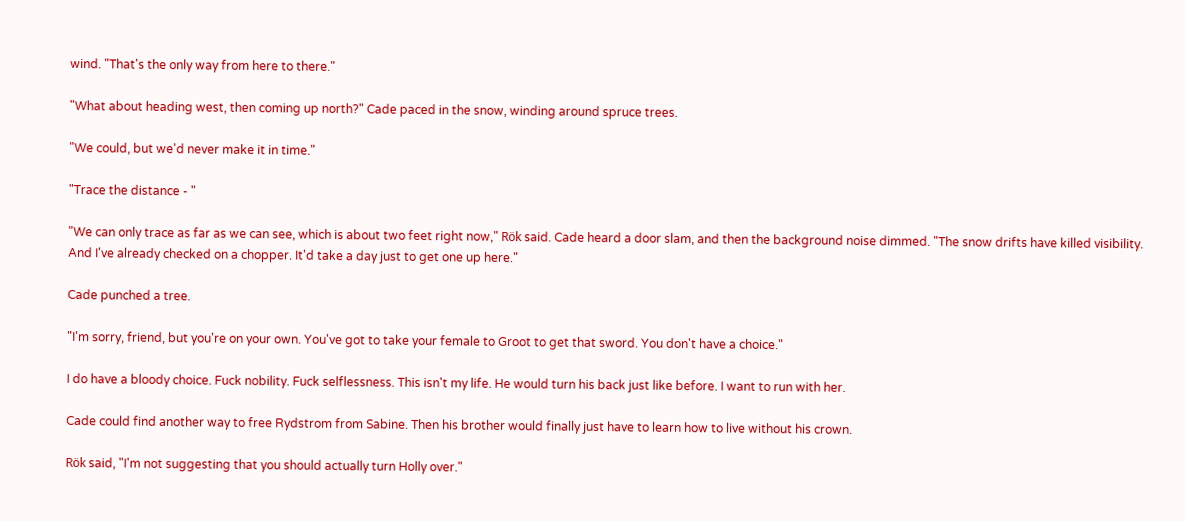wind. "That's the only way from here to there."

"What about heading west, then coming up north?" Cade paced in the snow, winding around spruce trees.

"We could, but we'd never make it in time."

"Trace the distance - "

"We can only trace as far as we can see, which is about two feet right now," Rök said. Cade heard a door slam, and then the background noise dimmed. "The snow drifts have killed visibility. And I've already checked on a chopper. It'd take a day just to get one up here."

Cade punched a tree.

"I'm sorry, friend, but you're on your own. You've got to take your female to Groot to get that sword. You don't have a choice."

I do have a bloody choice. Fuck nobility. Fuck selflessness. This isn't my life. He would turn his back just like before. I want to run with her.

Cade could find another way to free Rydstrom from Sabine. Then his brother would finally just have to learn how to live without his crown.

Rök said, "I'm not suggesting that you should actually turn Holly over."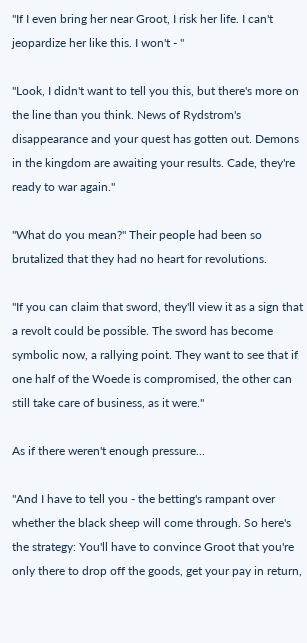"If I even bring her near Groot, I risk her life. I can't jeopardize her like this. I won't - "

"Look, I didn't want to tell you this, but there's more on the line than you think. News of Rydstrom's disappearance and your quest has gotten out. Demons in the kingdom are awaiting your results. Cade, they're ready to war again."

"What do you mean?" Their people had been so brutalized that they had no heart for revolutions.

"If you can claim that sword, they'll view it as a sign that a revolt could be possible. The sword has become symbolic now, a rallying point. They want to see that if one half of the Woede is compromised, the other can still take care of business, as it were."

As if there weren't enough pressure...

"And I have to tell you - the betting's rampant over whether the black sheep will come through. So here's the strategy: You'll have to convince Groot that you're only there to drop off the goods, get your pay in return,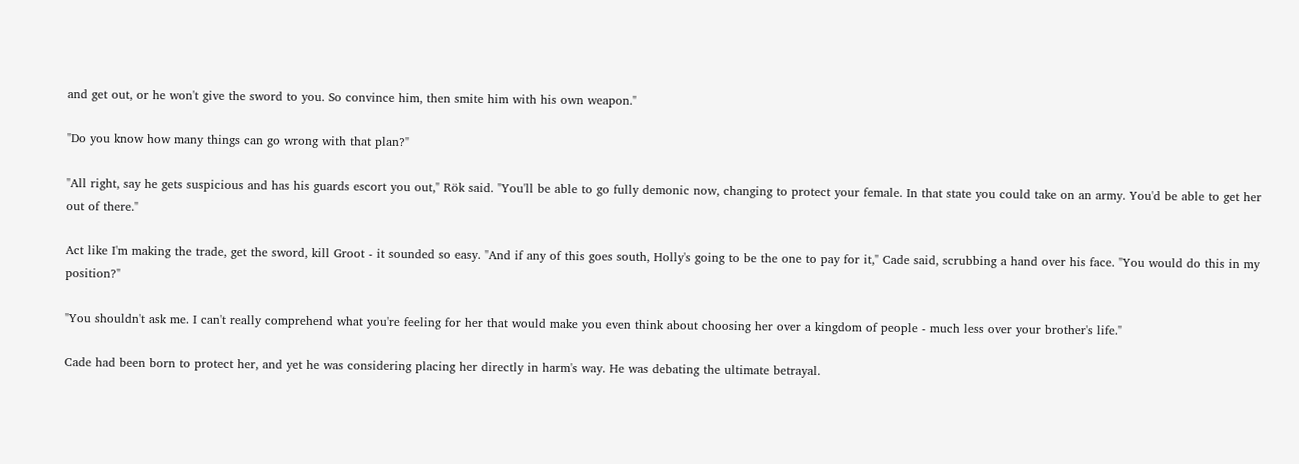and get out, or he won't give the sword to you. So convince him, then smite him with his own weapon."

"Do you know how many things can go wrong with that plan?"

"All right, say he gets suspicious and has his guards escort you out," Rök said. "You'll be able to go fully demonic now, changing to protect your female. In that state you could take on an army. You'd be able to get her out of there."

Act like I'm making the trade, get the sword, kill Groot - it sounded so easy. "And if any of this goes south, Holly's going to be the one to pay for it," Cade said, scrubbing a hand over his face. "You would do this in my position?"

"You shouldn't ask me. I can't really comprehend what you're feeling for her that would make you even think about choosing her over a kingdom of people - much less over your brother's life."

Cade had been born to protect her, and yet he was considering placing her directly in harm's way. He was debating the ultimate betrayal.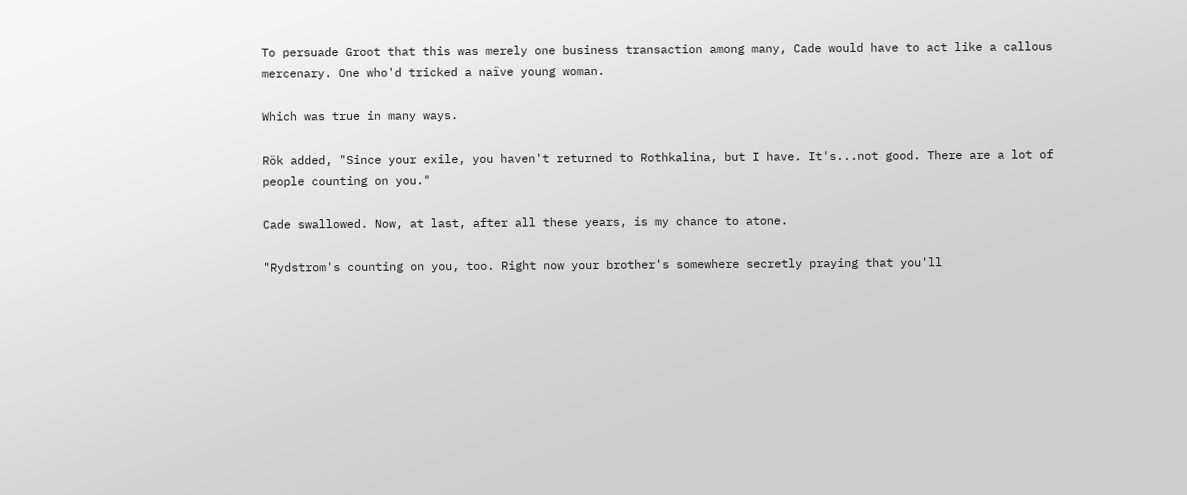To persuade Groot that this was merely one business transaction among many, Cade would have to act like a callous mercenary. One who'd tricked a naïve young woman.

Which was true in many ways.

Rök added, "Since your exile, you haven't returned to Rothkalina, but I have. It's...not good. There are a lot of people counting on you."

Cade swallowed. Now, at last, after all these years, is my chance to atone.

"Rydstrom's counting on you, too. Right now your brother's somewhere secretly praying that you'll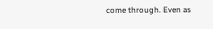come through. Even as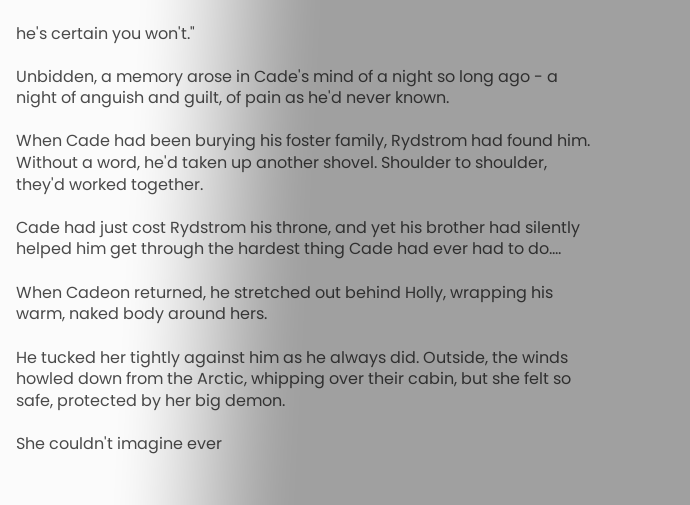he's certain you won't."

Unbidden, a memory arose in Cade's mind of a night so long ago - a night of anguish and guilt, of pain as he'd never known.

When Cade had been burying his foster family, Rydstrom had found him. Without a word, he'd taken up another shovel. Shoulder to shoulder, they'd worked together.

Cade had just cost Rydstrom his throne, and yet his brother had silently helped him get through the hardest thing Cade had ever had to do....

When Cadeon returned, he stretched out behind Holly, wrapping his warm, naked body around hers.

He tucked her tightly against him as he always did. Outside, the winds howled down from the Arctic, whipping over their cabin, but she felt so safe, protected by her big demon.

She couldn't imagine ever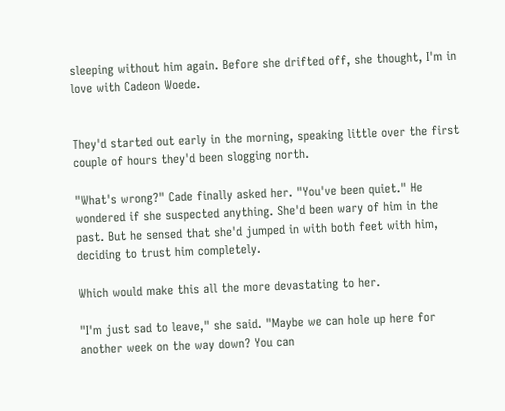sleeping without him again. Before she drifted off, she thought, I'm in love with Cadeon Woede.


They'd started out early in the morning, speaking little over the first couple of hours they'd been slogging north.

"What's wrong?" Cade finally asked her. "You've been quiet." He wondered if she suspected anything. She'd been wary of him in the past. But he sensed that she'd jumped in with both feet with him, deciding to trust him completely.

Which would make this all the more devastating to her.

"I'm just sad to leave," she said. "Maybe we can hole up here for another week on the way down? You can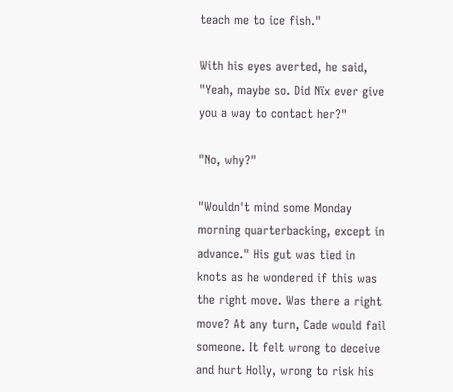teach me to ice fish."

With his eyes averted, he said, "Yeah, maybe so. Did Nïx ever give you a way to contact her?"

"No, why?"

"Wouldn't mind some Monday morning quarterbacking, except in advance." His gut was tied in knots as he wondered if this was the right move. Was there a right move? At any turn, Cade would fail someone. It felt wrong to deceive and hurt Holly, wrong to risk his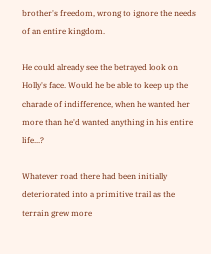brother's freedom, wrong to ignore the needs of an entire kingdom.

He could already see the betrayed look on Holly's face. Would he be able to keep up the charade of indifference, when he wanted her more than he'd wanted anything in his entire life...?

Whatever road there had been initially deteriorated into a primitive trail as the terrain grew more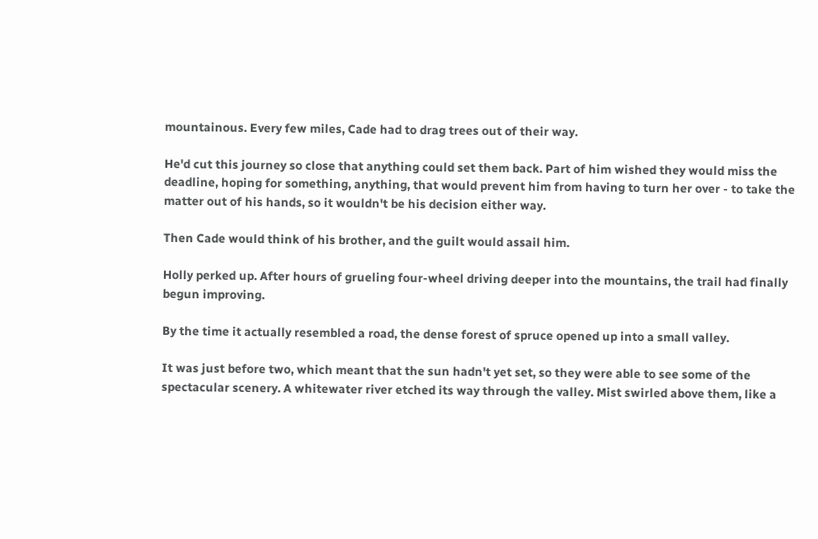mountainous. Every few miles, Cade had to drag trees out of their way.

He'd cut this journey so close that anything could set them back. Part of him wished they would miss the deadline, hoping for something, anything, that would prevent him from having to turn her over - to take the matter out of his hands, so it wouldn't be his decision either way.

Then Cade would think of his brother, and the guilt would assail him.

Holly perked up. After hours of grueling four-wheel driving deeper into the mountains, the trail had finally begun improving.

By the time it actually resembled a road, the dense forest of spruce opened up into a small valley.

It was just before two, which meant that the sun hadn't yet set, so they were able to see some of the spectacular scenery. A whitewater river etched its way through the valley. Mist swirled above them, like a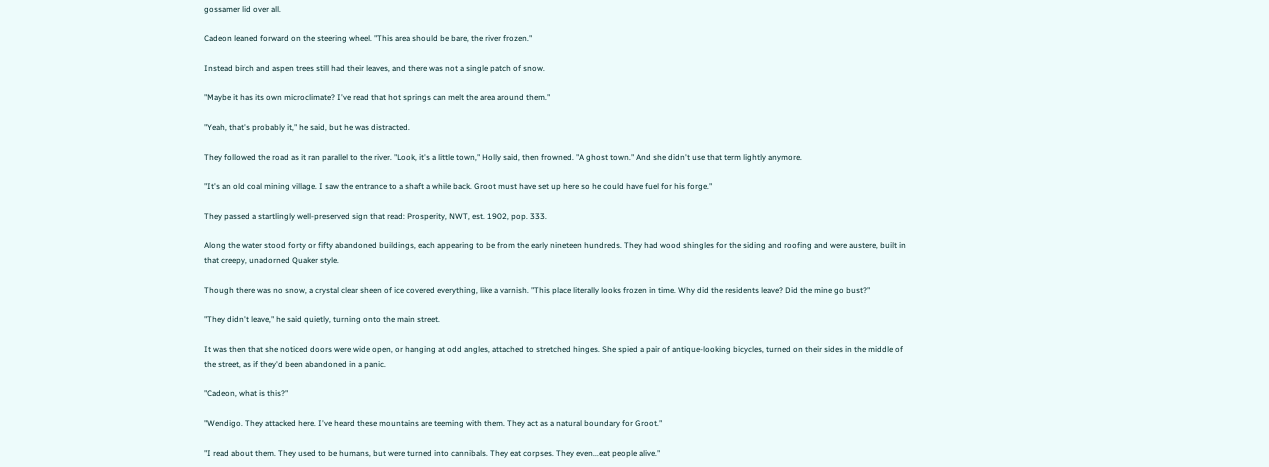gossamer lid over all.

Cadeon leaned forward on the steering wheel. "This area should be bare, the river frozen."

Instead birch and aspen trees still had their leaves, and there was not a single patch of snow.

"Maybe it has its own microclimate? I've read that hot springs can melt the area around them."

"Yeah, that's probably it," he said, but he was distracted.

They followed the road as it ran parallel to the river. "Look, it's a little town," Holly said, then frowned. "A ghost town." And she didn't use that term lightly anymore.

"It's an old coal mining village. I saw the entrance to a shaft a while back. Groot must have set up here so he could have fuel for his forge."

They passed a startlingly well-preserved sign that read: Prosperity, NWT, est. 1902, pop. 333.

Along the water stood forty or fifty abandoned buildings, each appearing to be from the early nineteen hundreds. They had wood shingles for the siding and roofing and were austere, built in that creepy, unadorned Quaker style.

Though there was no snow, a crystal clear sheen of ice covered everything, like a varnish. "This place literally looks frozen in time. Why did the residents leave? Did the mine go bust?"

"They didn't leave," he said quietly, turning onto the main street.

It was then that she noticed doors were wide open, or hanging at odd angles, attached to stretched hinges. She spied a pair of antique-looking bicycles, turned on their sides in the middle of the street, as if they'd been abandoned in a panic.

"Cadeon, what is this?"

"Wendigo. They attacked here. I've heard these mountains are teeming with them. They act as a natural boundary for Groot."

"I read about them. They used to be humans, but were turned into cannibals. They eat corpses. They even...eat people alive."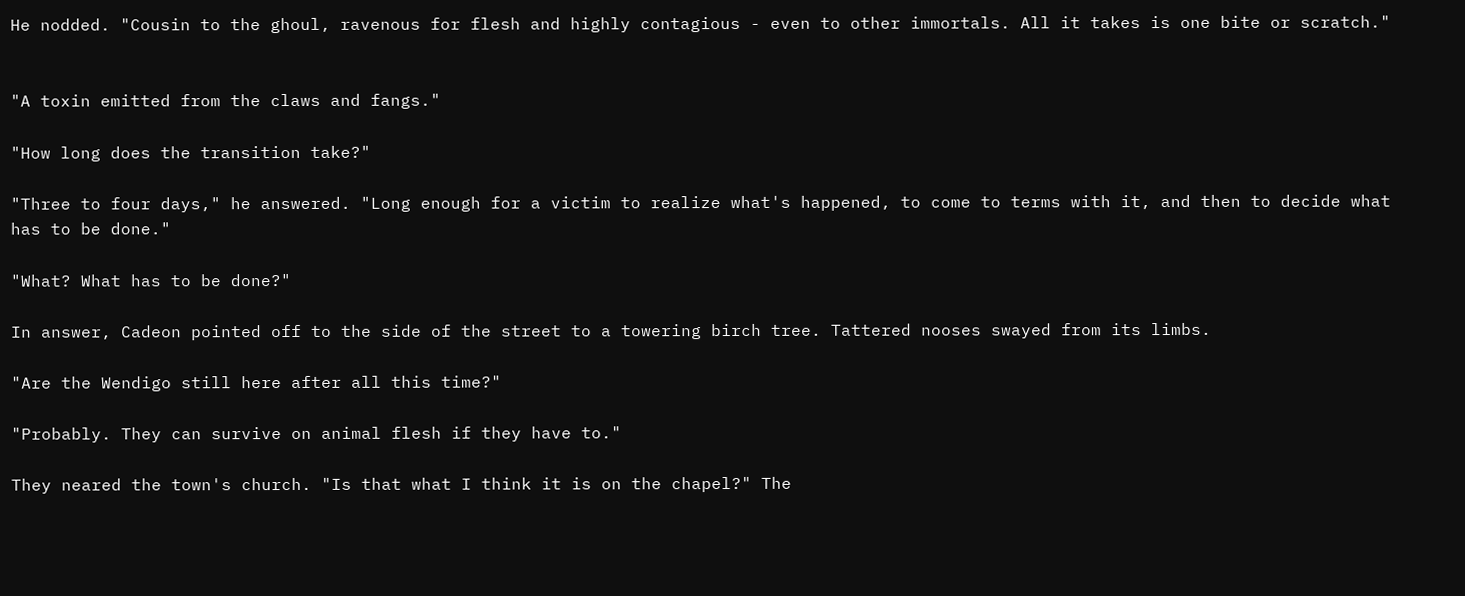He nodded. "Cousin to the ghoul, ravenous for flesh and highly contagious - even to other immortals. All it takes is one bite or scratch."


"A toxin emitted from the claws and fangs."

"How long does the transition take?"

"Three to four days," he answered. "Long enough for a victim to realize what's happened, to come to terms with it, and then to decide what has to be done."

"What? What has to be done?"

In answer, Cadeon pointed off to the side of the street to a towering birch tree. Tattered nooses swayed from its limbs.

"Are the Wendigo still here after all this time?"

"Probably. They can survive on animal flesh if they have to."

They neared the town's church. "Is that what I think it is on the chapel?" The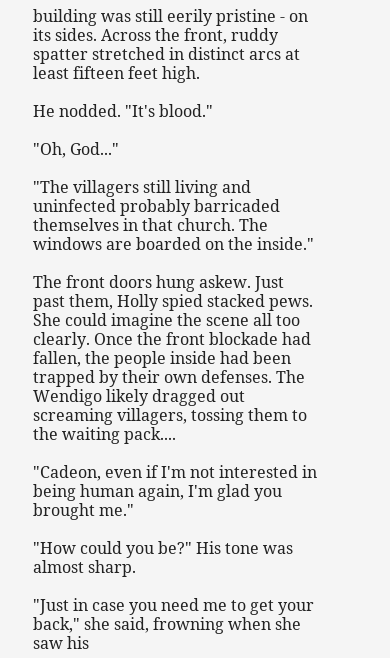building was still eerily pristine - on its sides. Across the front, ruddy spatter stretched in distinct arcs at least fifteen feet high.

He nodded. "It's blood."

"Oh, God..."

"The villagers still living and uninfected probably barricaded themselves in that church. The windows are boarded on the inside."

The front doors hung askew. Just past them, Holly spied stacked pews. She could imagine the scene all too clearly. Once the front blockade had fallen, the people inside had been trapped by their own defenses. The Wendigo likely dragged out screaming villagers, tossing them to the waiting pack....

"Cadeon, even if I'm not interested in being human again, I'm glad you brought me."

"How could you be?" His tone was almost sharp.

"Just in case you need me to get your back," she said, frowning when she saw his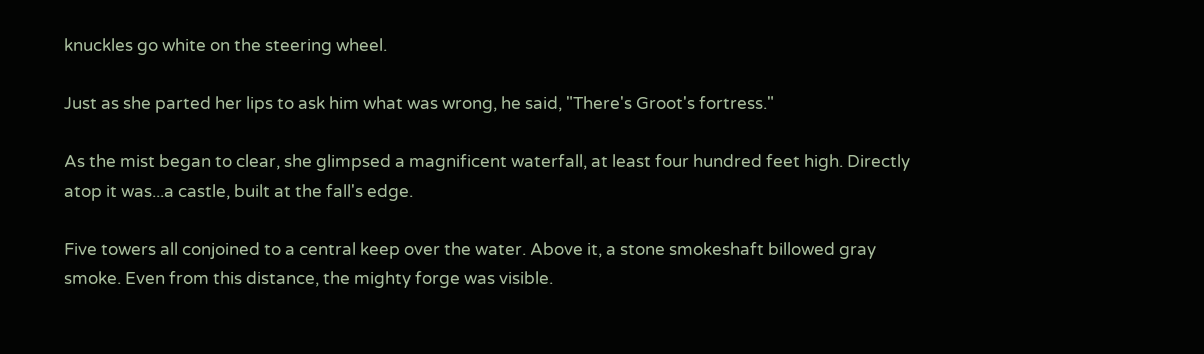knuckles go white on the steering wheel.

Just as she parted her lips to ask him what was wrong, he said, "There's Groot's fortress."

As the mist began to clear, she glimpsed a magnificent waterfall, at least four hundred feet high. Directly atop it was...a castle, built at the fall's edge.

Five towers all conjoined to a central keep over the water. Above it, a stone smokeshaft billowed gray smoke. Even from this distance, the mighty forge was visible.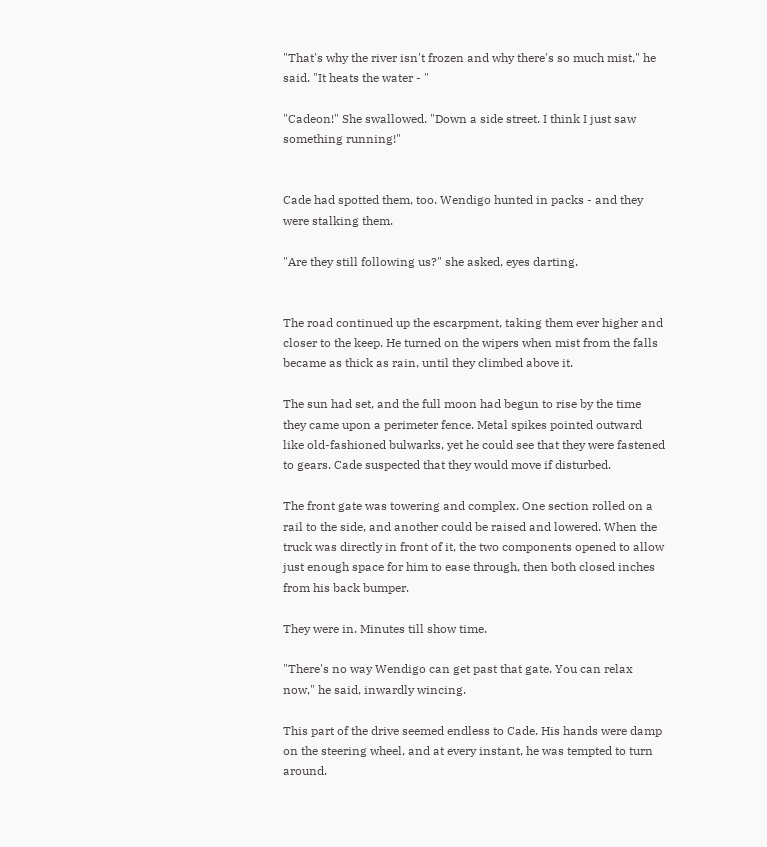"That's why the river isn't frozen and why there's so much mist," he said. "It heats the water - "

"Cadeon!" She swallowed. "Down a side street. I think I just saw something running!"


Cade had spotted them, too. Wendigo hunted in packs - and they were stalking them.

"Are they still following us?" she asked, eyes darting.


The road continued up the escarpment, taking them ever higher and closer to the keep. He turned on the wipers when mist from the falls became as thick as rain, until they climbed above it.

The sun had set, and the full moon had begun to rise by the time they came upon a perimeter fence. Metal spikes pointed outward like old-fashioned bulwarks, yet he could see that they were fastened to gears. Cade suspected that they would move if disturbed.

The front gate was towering and complex. One section rolled on a rail to the side, and another could be raised and lowered. When the truck was directly in front of it, the two components opened to allow just enough space for him to ease through, then both closed inches from his back bumper.

They were in. Minutes till show time.

"There's no way Wendigo can get past that gate. You can relax now," he said, inwardly wincing.

This part of the drive seemed endless to Cade. His hands were damp on the steering wheel, and at every instant, he was tempted to turn around.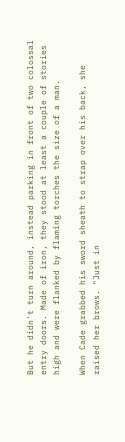But he didn't turn around, instead parking in front of two colossal entry doors. Made of iron, they stood at least a couple of stories high and were flanked by flaming torches the size of a man.

When Cade grabbed his sword sheath to strap over his back, she raised her brows. "Just in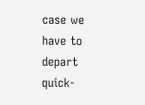case we have to depart quick-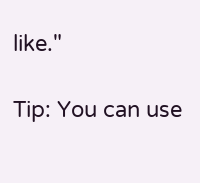like."

Tip: You can use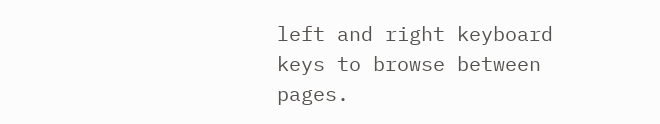left and right keyboard keys to browse between pages.